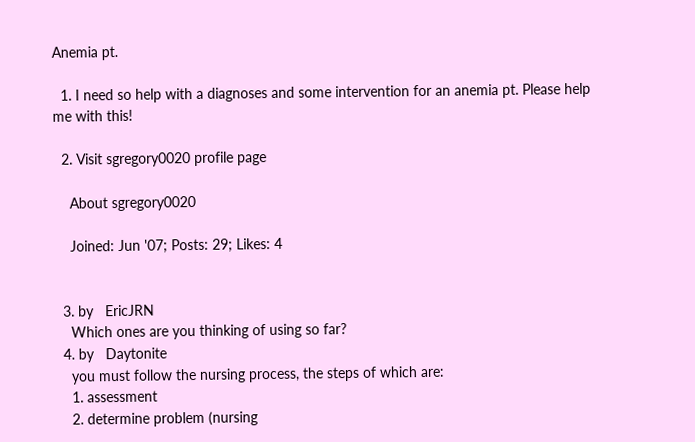Anemia pt.

  1. I need so help with a diagnoses and some intervention for an anemia pt. Please help me with this!

  2. Visit sgregory0020 profile page

    About sgregory0020

    Joined: Jun '07; Posts: 29; Likes: 4


  3. by   EricJRN
    Which ones are you thinking of using so far?
  4. by   Daytonite
    you must follow the nursing process, the steps of which are:
    1. assessment
    2. determine problem (nursing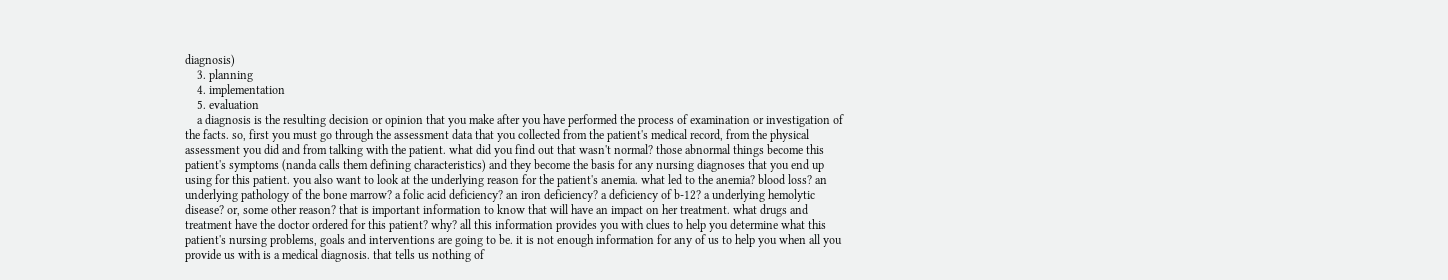diagnosis)
    3. planning
    4. implementation
    5. evaluation
    a diagnosis is the resulting decision or opinion that you make after you have performed the process of examination or investigation of the facts. so, first you must go through the assessment data that you collected from the patient's medical record, from the physical assessment you did and from talking with the patient. what did you find out that wasn't normal? those abnormal things become this patient's symptoms (nanda calls them defining characteristics) and they become the basis for any nursing diagnoses that you end up using for this patient. you also want to look at the underlying reason for the patient's anemia. what led to the anemia? blood loss? an underlying pathology of the bone marrow? a folic acid deficiency? an iron deficiency? a deficiency of b-12? a underlying hemolytic disease? or, some other reason? that is important information to know that will have an impact on her treatment. what drugs and treatment have the doctor ordered for this patient? why? all this information provides you with clues to help you determine what this patient's nursing problems, goals and interventions are going to be. it is not enough information for any of us to help you when all you provide us with is a medical diagnosis. that tells us nothing of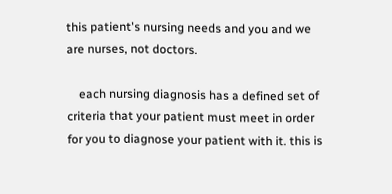this patient's nursing needs and you and we are nurses, not doctors.

    each nursing diagnosis has a defined set of criteria that your patient must meet in order for you to diagnose your patient with it. this is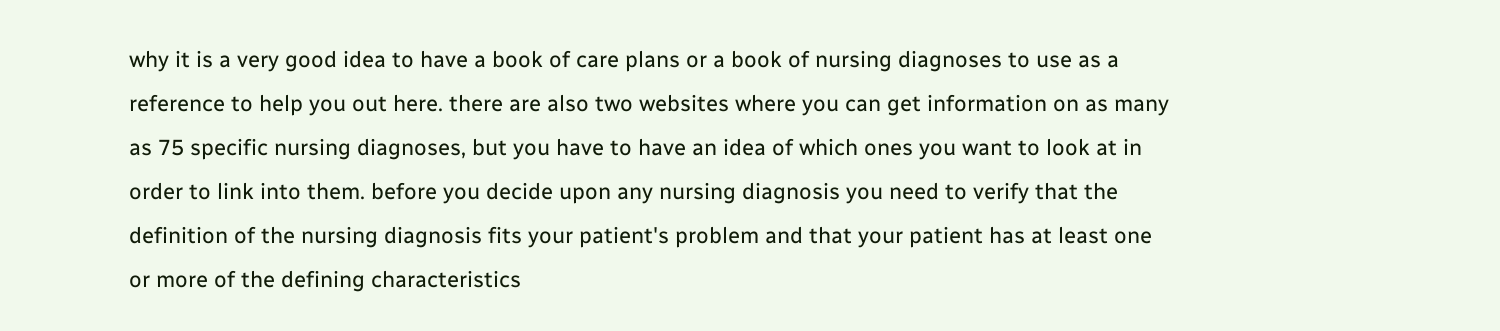why it is a very good idea to have a book of care plans or a book of nursing diagnoses to use as a reference to help you out here. there are also two websites where you can get information on as many as 75 specific nursing diagnoses, but you have to have an idea of which ones you want to look at in order to link into them. before you decide upon any nursing diagnosis you need to verify that the definition of the nursing diagnosis fits your patient's problem and that your patient has at least one or more of the defining characteristics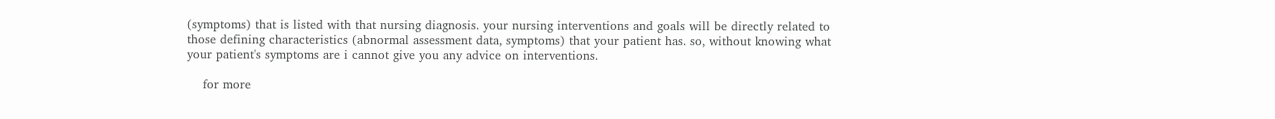(symptoms) that is listed with that nursing diagnosis. your nursing interventions and goals will be directly related to those defining characteristics (abnormal assessment data, symptoms) that your patient has. so, without knowing what your patient's symptoms are i cannot give you any advice on interventions.

    for more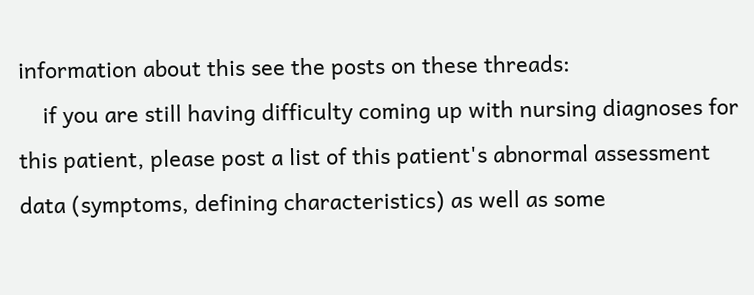information about this see the posts on these threads:
    if you are still having difficulty coming up with nursing diagnoses for this patient, please post a list of this patient's abnormal assessment data (symptoms, defining characteristics) as well as some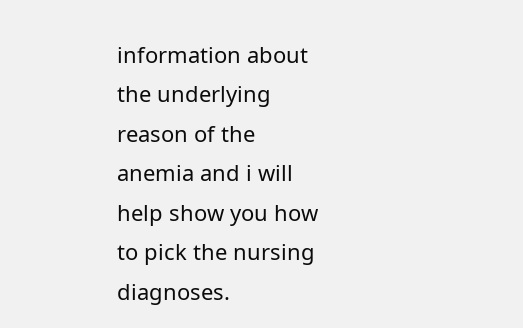information about the underlying reason of the anemia and i will help show you how to pick the nursing diagnoses.